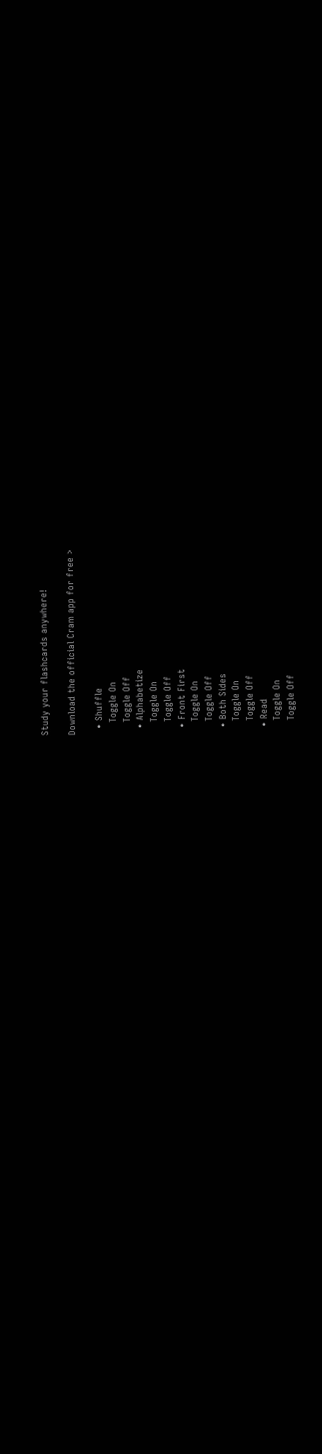Study your flashcards anywhere!

Download the official Cram app for free >

  • Shuffle
    Toggle On
    Toggle Off
  • Alphabetize
    Toggle On
    Toggle Off
  • Front First
    Toggle On
    Toggle Off
  • Both Sides
    Toggle On
    Toggle Off
  • Read
    Toggle On
    Toggle Off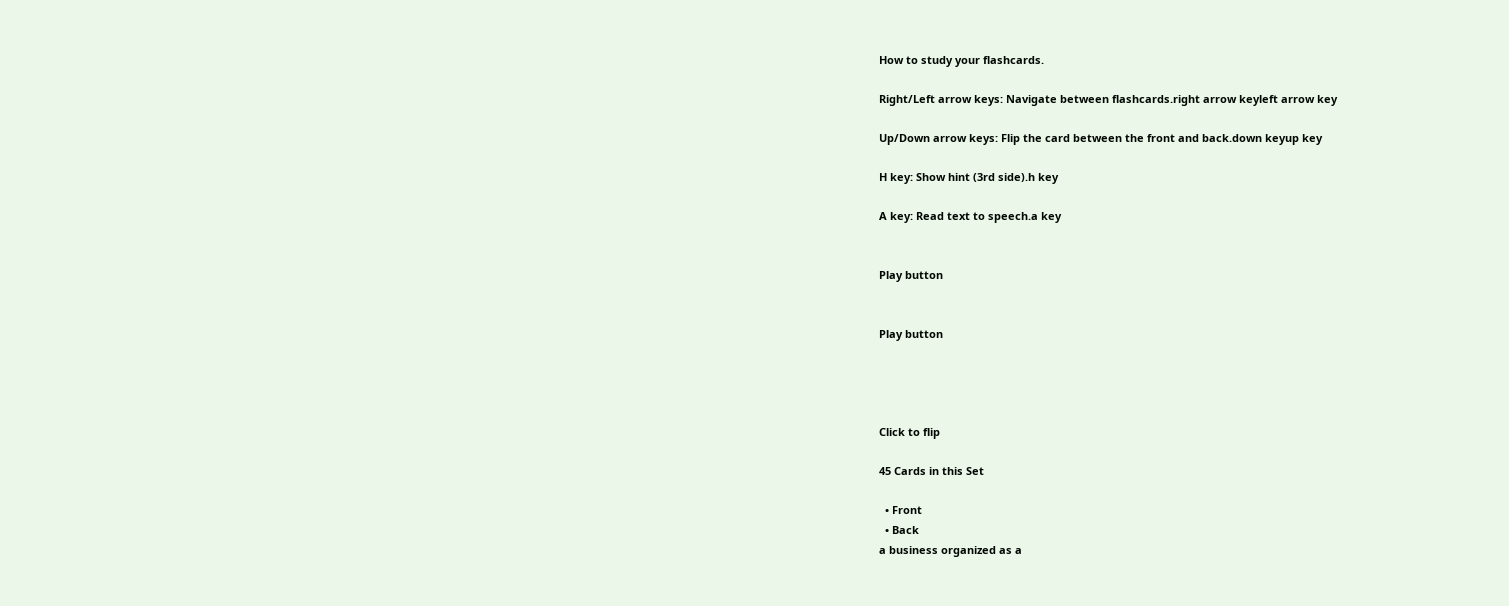How to study your flashcards.

Right/Left arrow keys: Navigate between flashcards.right arrow keyleft arrow key

Up/Down arrow keys: Flip the card between the front and back.down keyup key

H key: Show hint (3rd side).h key

A key: Read text to speech.a key


Play button


Play button




Click to flip

45 Cards in this Set

  • Front
  • Back
a business organized as a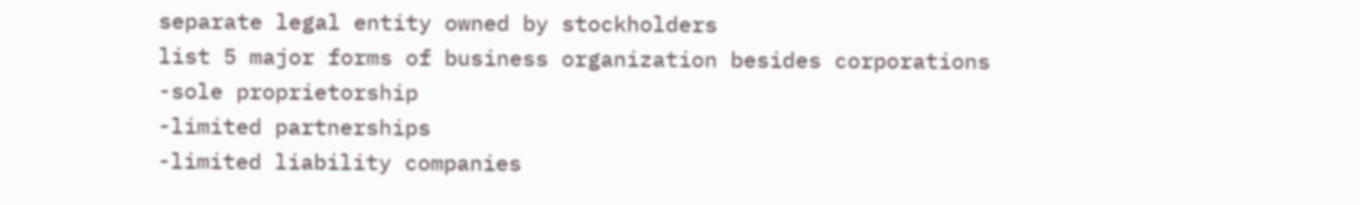separate legal entity owned by stockholders
list 5 major forms of business organization besides corporations
-sole proprietorship
-limited partnerships
-limited liability companies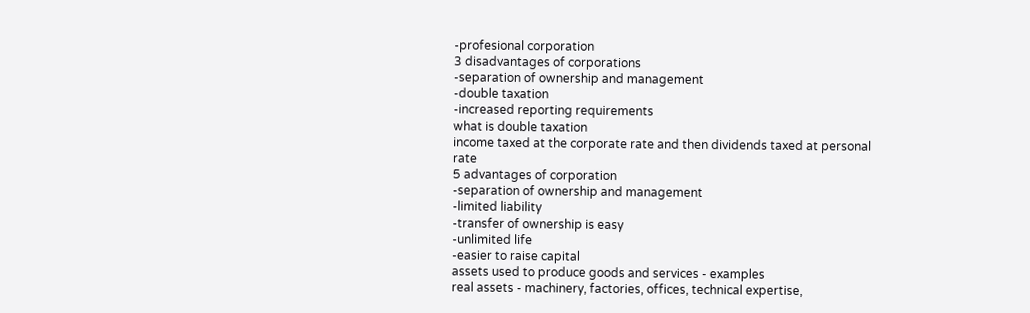-profesional corporation
3 disadvantages of corporations
-separation of ownership and management
-double taxation
-increased reporting requirements
what is double taxation
income taxed at the corporate rate and then dividends taxed at personal rate
5 advantages of corporation
-separation of ownership and management
-limited liability
-transfer of ownership is easy
-unlimited life
-easier to raise capital
assets used to produce goods and services - examples
real assets - machinery, factories, offices, technical expertise,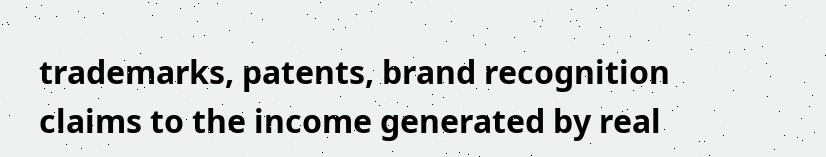trademarks, patents, brand recognition
claims to the income generated by real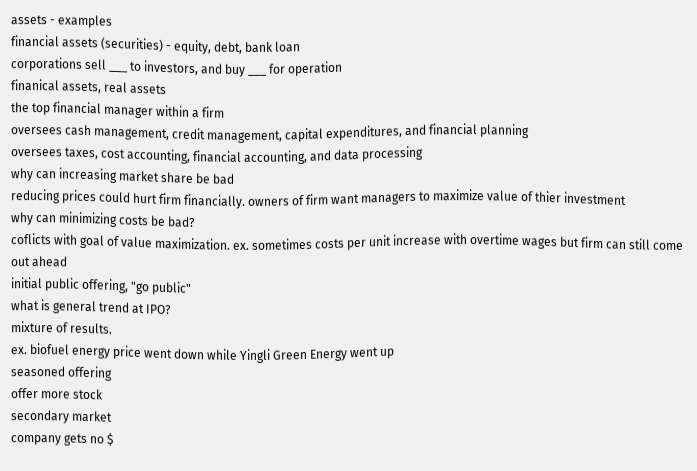assets - examples
financial assets (securities) - equity, debt, bank loan
corporations sell ___ to investors, and buy ___ for operation
finanical assets, real assets
the top financial manager within a firm
oversees cash management, credit management, capital expenditures, and financial planning
oversees taxes, cost accounting, financial accounting, and data processing
why can increasing market share be bad
reducing prices could hurt firm financially. owners of firm want managers to maximize value of thier investment
why can minimizing costs be bad?
coflicts with goal of value maximization. ex. sometimes costs per unit increase with overtime wages but firm can still come out ahead
initial public offering, "go public"
what is general trend at IPO?
mixture of results.
ex. biofuel energy price went down while Yingli Green Energy went up
seasoned offering
offer more stock
secondary market
company gets no $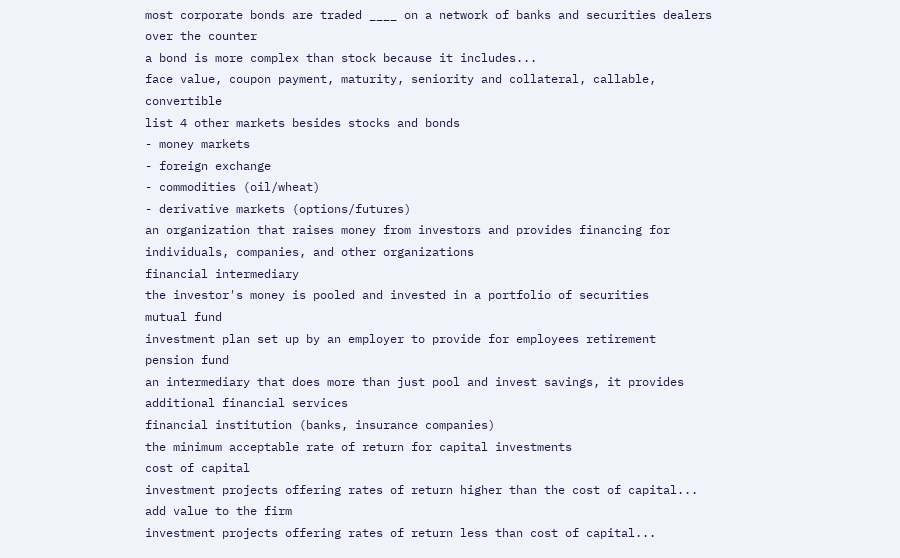most corporate bonds are traded ____ on a network of banks and securities dealers
over the counter
a bond is more complex than stock because it includes...
face value, coupon payment, maturity, seniority and collateral, callable, convertible
list 4 other markets besides stocks and bonds
- money markets
- foreign exchange
- commodities (oil/wheat)
- derivative markets (options/futures)
an organization that raises money from investors and provides financing for individuals, companies, and other organizations
financial intermediary
the investor's money is pooled and invested in a portfolio of securities
mutual fund
investment plan set up by an employer to provide for employees retirement
pension fund
an intermediary that does more than just pool and invest savings, it provides additional financial services
financial institution (banks, insurance companies)
the minimum acceptable rate of return for capital investments
cost of capital
investment projects offering rates of return higher than the cost of capital...
add value to the firm
investment projects offering rates of return less than cost of capital...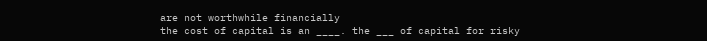are not worthwhile financially
the cost of capital is an ____. the ___ of capital for risky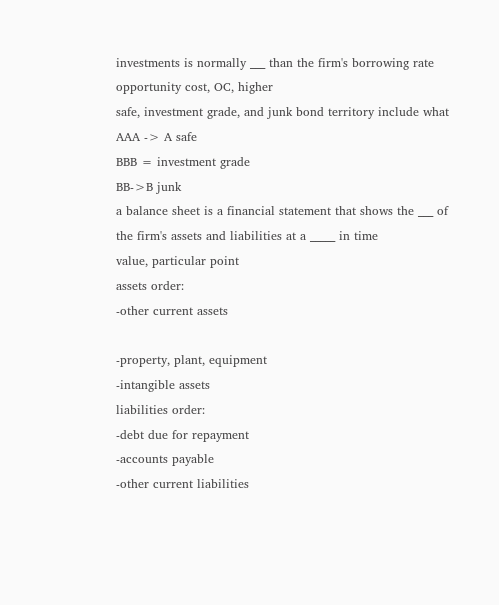investments is normally ___ than the firm's borrowing rate
opportunity cost, OC, higher
safe, investment grade, and junk bond territory include what
AAA -> A safe
BBB = investment grade
BB->B junk
a balance sheet is a financial statement that shows the ___ of the firm's assets and liabilities at a _____ in time
value, particular point
assets order:
-other current assets

-property, plant, equipment
-intangible assets
liabilities order:
-debt due for repayment
-accounts payable
-other current liabilities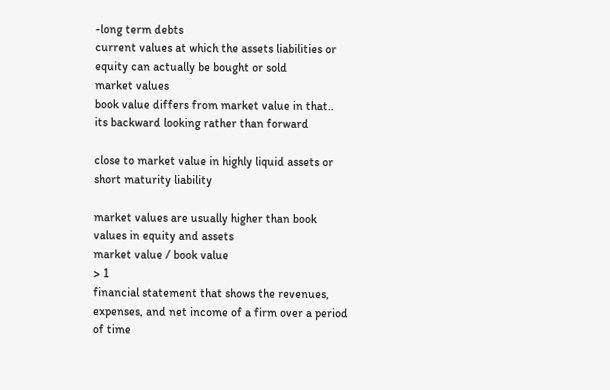-long term debts
current values at which the assets liabilities or equity can actually be bought or sold
market values
book value differs from market value in that..
its backward looking rather than forward

close to market value in highly liquid assets or short maturity liability

market values are usually higher than book values in equity and assets
market value / book value
> 1
financial statement that shows the revenues, expenses, and net income of a firm over a period of time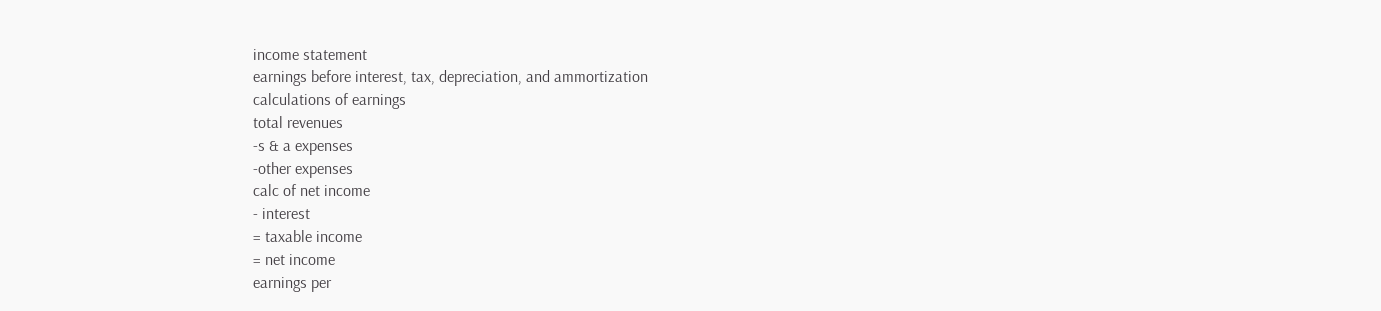income statement
earnings before interest, tax, depreciation, and ammortization
calculations of earnings
total revenues
-s & a expenses
-other expenses
calc of net income
- interest
= taxable income
= net income
earnings per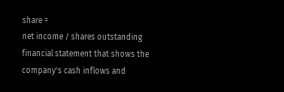share =
net income / shares outstanding
financial statement that shows the company's cash inflows and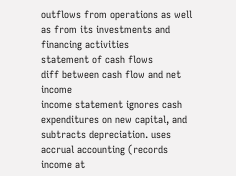outflows from operations as well as from its investments and financing activities
statement of cash flows
diff between cash flow and net income
income statement ignores cash expenditures on new capital, and subtracts depreciation. uses accrual accounting (records income at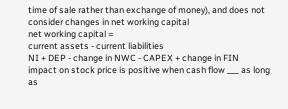time of sale rather than exchange of money), and does not consider changes in net working capital
net working capital =
current assets - current liabilities
NI + DEP - change in NWC - CAPEX + change in FIN
impact on stock price is positive when cash flow ___ as long as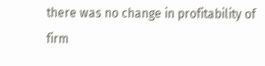there was no change in profitability of firm